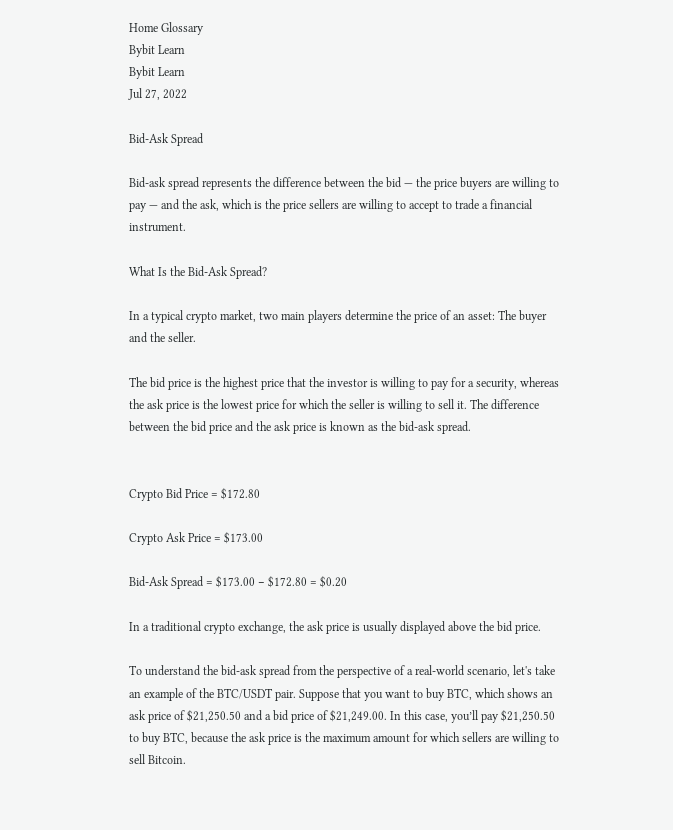Home Glossary
Bybit Learn
Bybit Learn
Jul 27, 2022

Bid-Ask Spread

Bid-ask spread represents the difference between the bid — the price buyers are willing to pay — and the ask, which is the price sellers are willing to accept to trade a financial instrument.

What Is the Bid-Ask Spread?

In a typical crypto market, two main players determine the price of an asset: The buyer and the seller.

The bid price is the highest price that the investor is willing to pay for a security, whereas the ask price is the lowest price for which the seller is willing to sell it. The difference between the bid price and the ask price is known as the bid-ask spread.


Crypto Bid Price = $172.80

Crypto Ask Price = $173.00

Bid-Ask Spread = $173.00 − $172.80 = $0.20

In a traditional crypto exchange, the ask price is usually displayed above the bid price.

To understand the bid-ask spread from the perspective of a real-world scenario, let's take an example of the BTC/USDT pair. Suppose that you want to buy BTC, which shows an ask price of $21,250.50 and a bid price of $21,249.00. In this case, you’ll pay $21,250.50 to buy BTC, because the ask price is the maximum amount for which sellers are willing to sell Bitcoin.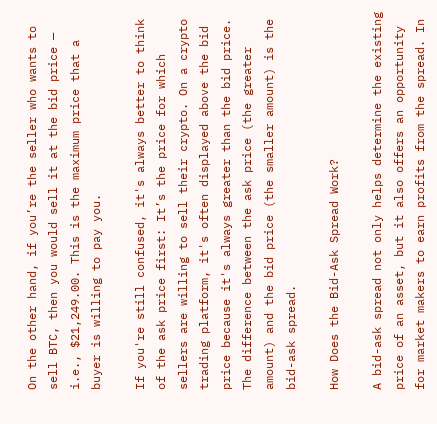On the other hand, if you’re the seller who wants to sell BTC, then you would sell it at the bid price — i.e., $21,249.00. This is the maximum price that a buyer is willing to pay you.

If you're still confused, it's always better to think of the ask price first: It’s the price for which sellers are willing to sell their crypto. On a crypto trading platform, it's often displayed above the bid price because it's always greater than the bid price. The difference between the ask price (the greater amount) and the bid price (the smaller amount) is the bid-ask spread.

How Does the Bid-Ask Spread Work?

A bid-ask spread not only helps determine the existing price of an asset, but it also offers an opportunity for market makers to earn profits from the spread. In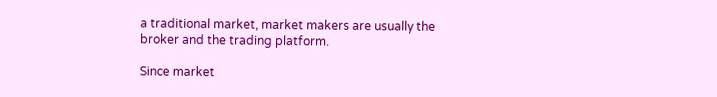a traditional market, market makers are usually the broker and the trading platform.

Since market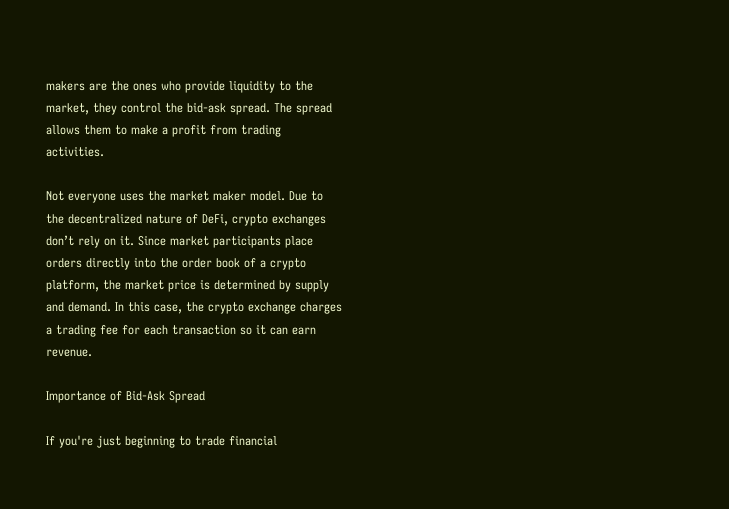makers are the ones who provide liquidity to the market, they control the bid-ask spread. The spread allows them to make a profit from trading activities.

Not everyone uses the market maker model. Due to the decentralized nature of DeFi, crypto exchanges don’t rely on it. Since market participants place orders directly into the order book of a crypto platform, the market price is determined by supply and demand. In this case, the crypto exchange charges a trading fee for each transaction so it can earn revenue.

Importance of Bid-Ask Spread

If you're just beginning to trade financial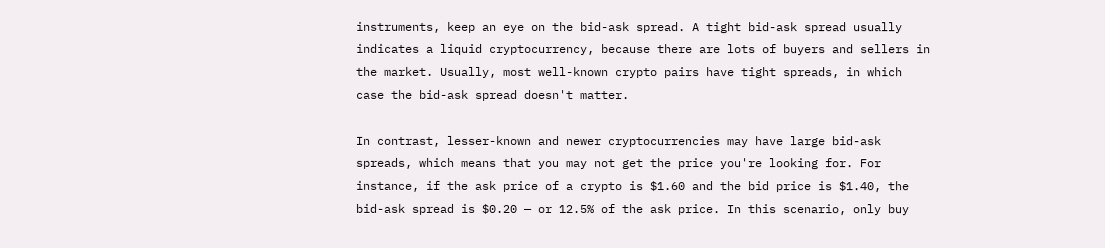instruments, keep an eye on the bid-ask spread. A tight bid-ask spread usually indicates a liquid cryptocurrency, because there are lots of buyers and sellers in the market. Usually, most well-known crypto pairs have tight spreads, in which case the bid-ask spread doesn't matter.

In contrast, lesser-known and newer cryptocurrencies may have large bid-ask spreads, which means that you may not get the price you're looking for. For instance, if the ask price of a crypto is $1.60 and the bid price is $1.40, the bid-ask spread is $0.20 — or 12.5% of the ask price. In this scenario, only buy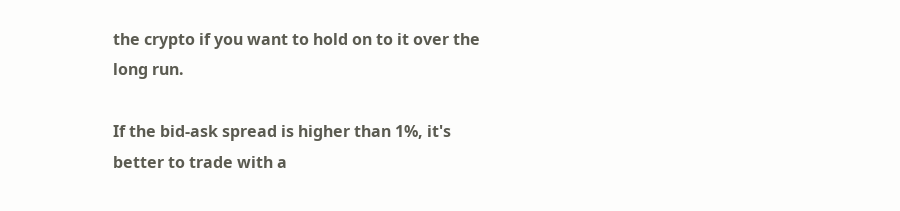the crypto if you want to hold on to it over the long run.

If the bid-ask spread is higher than 1%, it's better to trade with a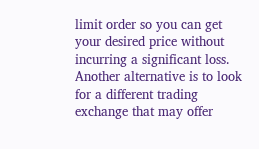limit order so you can get your desired price without incurring a significant loss. Another alternative is to look for a different trading exchange that may offer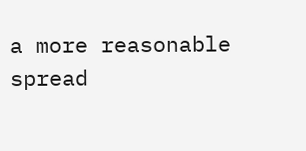a more reasonable spread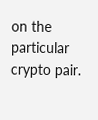on the particular crypto pair.